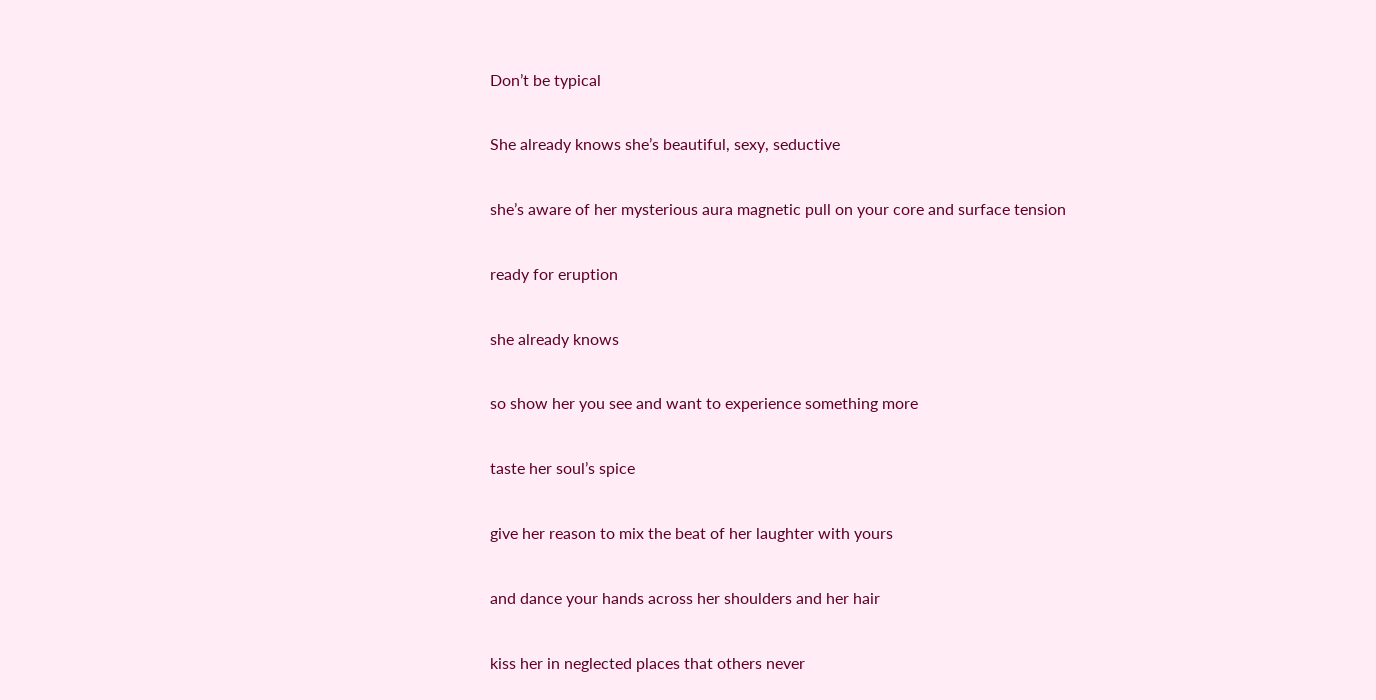Don’t be typical

She already knows she’s beautiful, sexy, seductive

she’s aware of her mysterious aura magnetic pull on your core and surface tension

ready for eruption

she already knows

so show her you see and want to experience something more

taste her soul’s spice

give her reason to mix the beat of her laughter with yours

and dance your hands across her shoulders and her hair

kiss her in neglected places that others never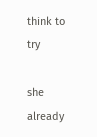think to try

she already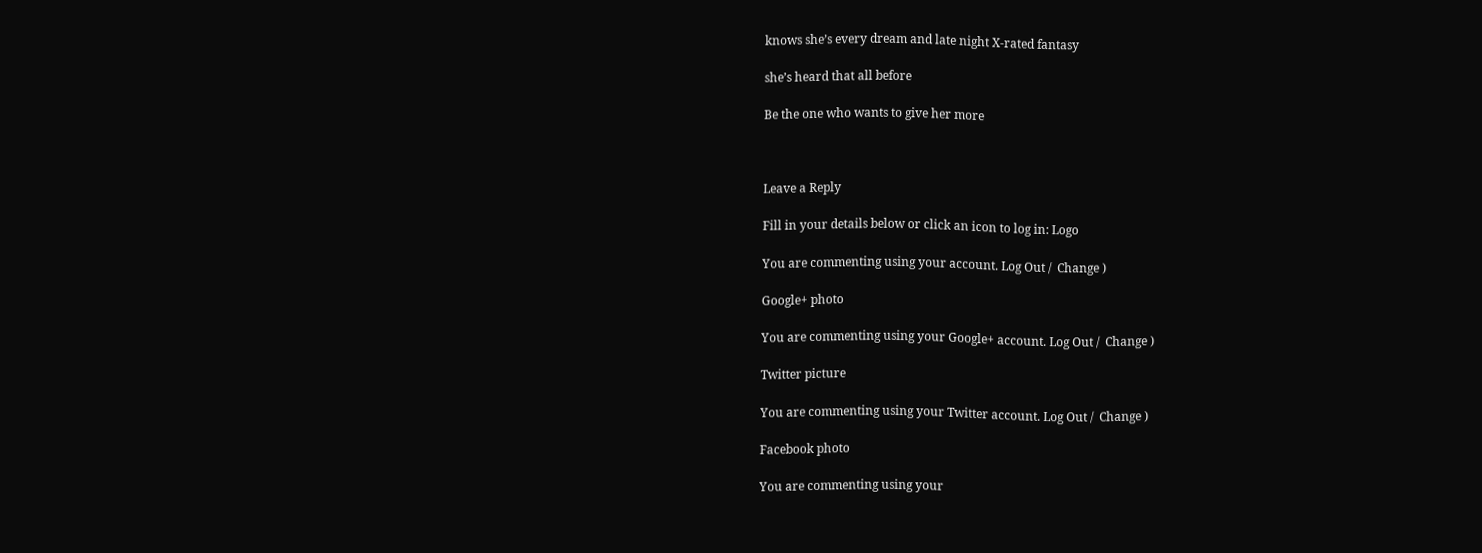knows she’s every dream and late night X-rated fantasy

she’s heard that all before

Be the one who wants to give her more



Leave a Reply

Fill in your details below or click an icon to log in: Logo

You are commenting using your account. Log Out /  Change )

Google+ photo

You are commenting using your Google+ account. Log Out /  Change )

Twitter picture

You are commenting using your Twitter account. Log Out /  Change )

Facebook photo

You are commenting using your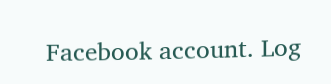Facebook account. Log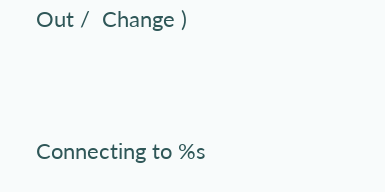Out /  Change )


Connecting to %s